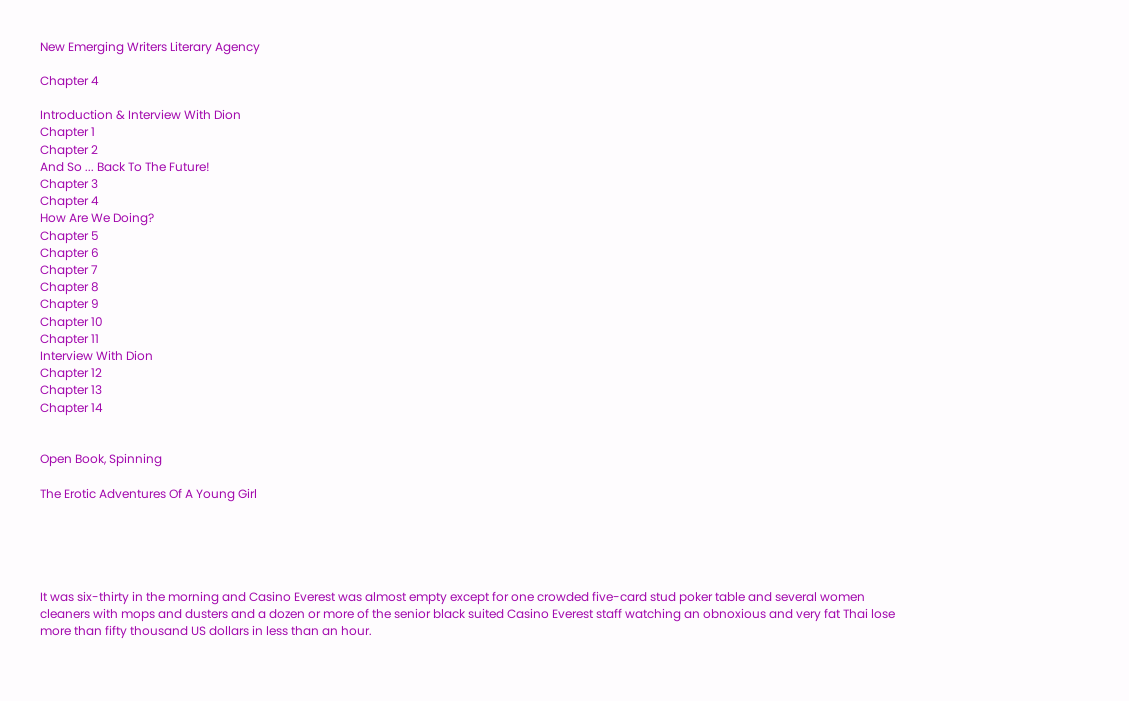New Emerging Writers Literary Agency

Chapter 4

Introduction & Interview With Dion
Chapter 1
Chapter 2
And So ... Back To The Future!
Chapter 3
Chapter 4
How Are We Doing?
Chapter 5
Chapter 6
Chapter 7
Chapter 8
Chapter 9
Chapter 10
Chapter 11
Interview With Dion
Chapter 12
Chapter 13
Chapter 14


Open Book, Spinning

The Erotic Adventures Of A Young Girl





It was six-thirty in the morning and Casino Everest was almost empty except for one crowded five-card stud poker table and several women cleaners with mops and dusters and a dozen or more of the senior black suited Casino Everest staff watching an obnoxious and very fat Thai lose more than fifty thousand US dollars in less than an hour.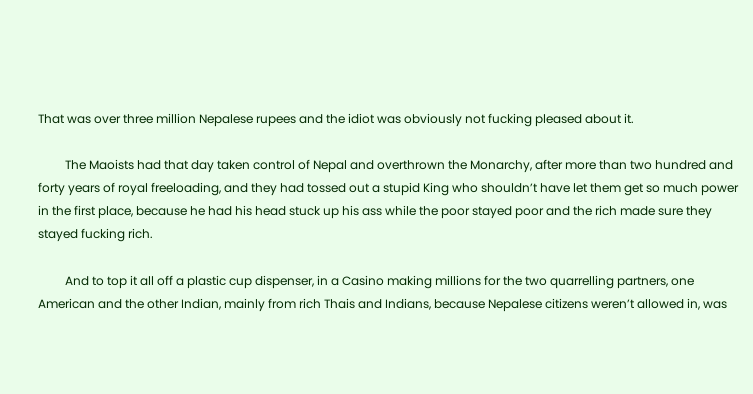That was over three million Nepalese rupees and the idiot was obviously not fucking pleased about it.

         The Maoists had that day taken control of Nepal and overthrown the Monarchy, after more than two hundred and forty years of royal freeloading, and they had tossed out a stupid King who shouldn’t have let them get so much power in the first place, because he had his head stuck up his ass while the poor stayed poor and the rich made sure they stayed fucking rich.

         And to top it all off a plastic cup dispenser, in a Casino making millions for the two quarrelling partners, one American and the other Indian, mainly from rich Thais and Indians, because Nepalese citizens weren’t allowed in, was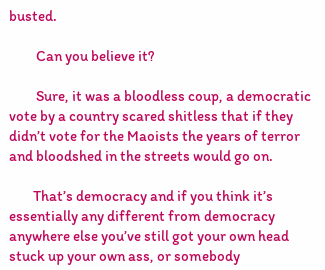busted.

         Can you believe it?

         Sure, it was a bloodless coup, a democratic vote by a country scared shitless that if they didn’t vote for the Maoists the years of terror and bloodshed in the streets would go on.

        That’s democracy and if you think it’s essentially any different from democracy anywhere else you’ve still got your own head stuck up your own ass, or somebody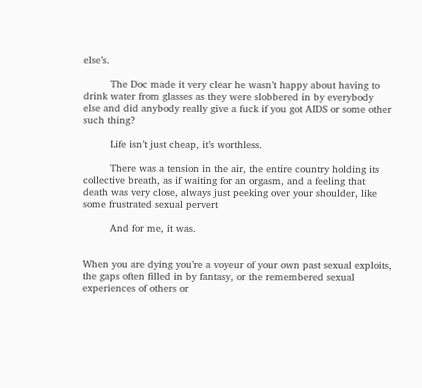else’s.

         The Doc made it very clear he wasn’t happy about having to drink water from glasses as they were slobbered in by everybody else and did anybody really give a fuck if you got AIDS or some other such thing?

         Life isn’t just cheap, it’s worthless.

         There was a tension in the air, the entire country holding its collective breath, as if waiting for an orgasm, and a feeling that death was very close, always just peeking over your shoulder, like some frustrated sexual pervert

         And for me, it was.


When you are dying you’re a voyeur of your own past sexual exploits, the gaps often filled in by fantasy, or the remembered sexual experiences of others or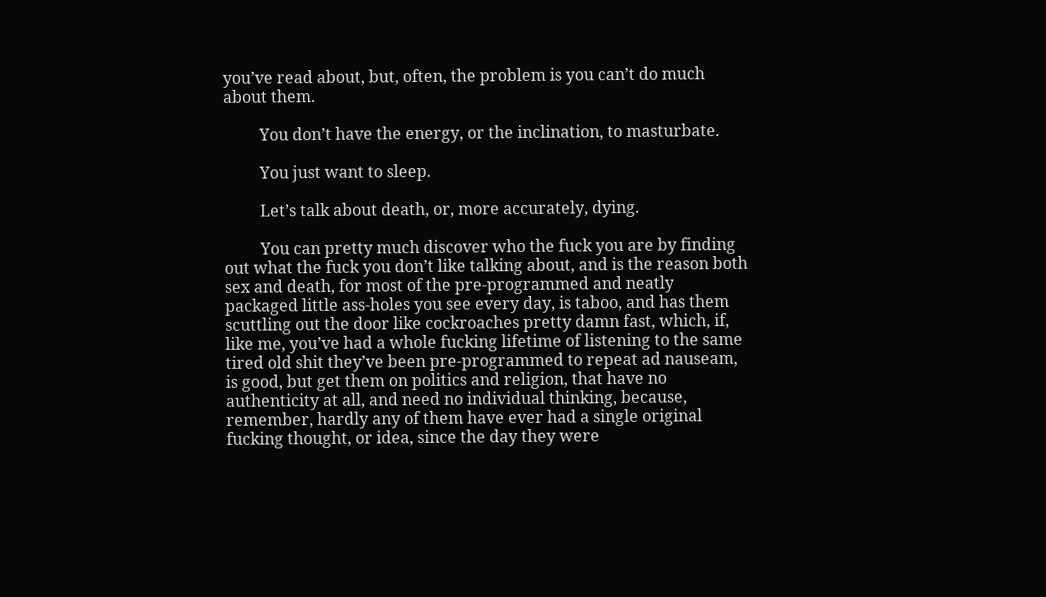you’ve read about, but, often, the problem is you can’t do much about them.

         You don’t have the energy, or the inclination, to masturbate.

         You just want to sleep.

         Let’s talk about death, or, more accurately, dying.

         You can pretty much discover who the fuck you are by finding out what the fuck you don’t like talking about, and is the reason both sex and death, for most of the pre-programmed and neatly packaged little ass-holes you see every day, is taboo, and has them scuttling out the door like cockroaches pretty damn fast, which, if, like me, you’ve had a whole fucking lifetime of listening to the same tired old shit they’ve been pre-programmed to repeat ad nauseam, is good, but get them on politics and religion, that have no authenticity at all, and need no individual thinking, because, remember, hardly any of them have ever had a single original fucking thought, or idea, since the day they were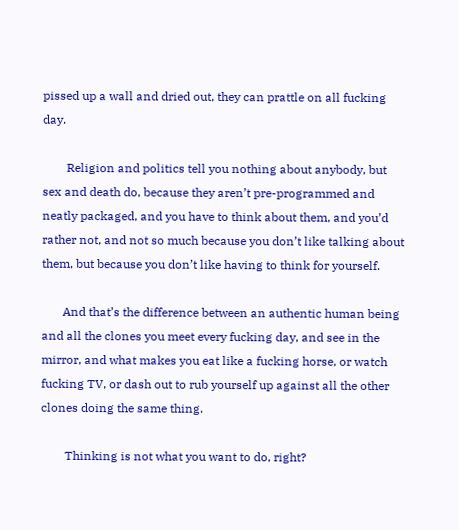pissed up a wall and dried out, they can prattle on all fucking day.

        Religion and politics tell you nothing about anybody, but sex and death do, because they aren’t pre-programmed and neatly packaged, and you have to think about them, and you’d rather not, and not so much because you don’t like talking about them, but because you don’t like having to think for yourself.

       And that’s the difference between an authentic human being and all the clones you meet every fucking day, and see in the mirror, and what makes you eat like a fucking horse, or watch fucking TV, or dash out to rub yourself up against all the other clones doing the same thing.

        Thinking is not what you want to do, right?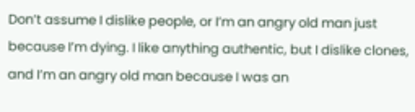Don’t assume I dislike people, or I’m an angry old man just because I’m dying. I like anything authentic, but I dislike clones, and I’m an angry old man because I was an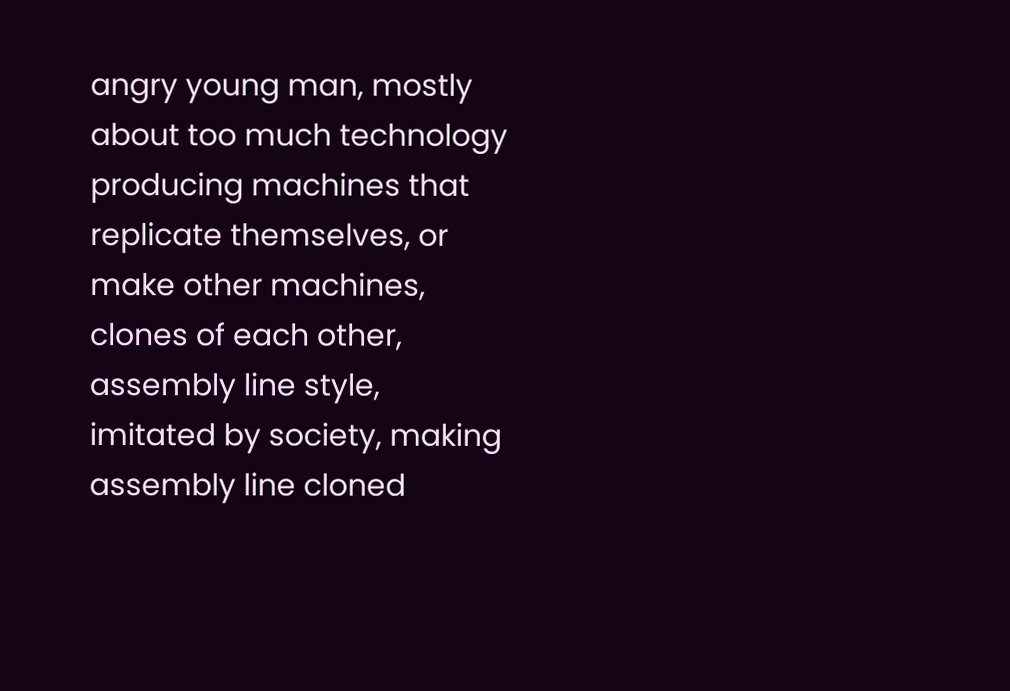angry young man, mostly about too much technology producing machines that replicate themselves, or make other machines, clones of each other, assembly line style, imitated by society, making assembly line cloned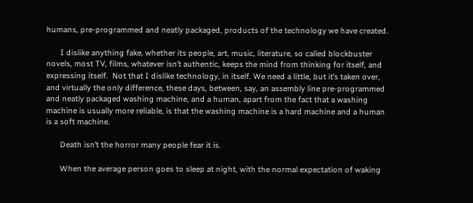humans, pre-programmed and neatly packaged, products of the technology we have created.

       I dislike anything fake, whether its people, art, music, literature, so called blockbuster novels, most TV, films, whatever isn’t authentic, keeps the mind from thinking for itself, and expressing itself.  Not that I dislike technology, in itself. We need a little, but it’s taken over, and virtually the only difference, these days, between, say, an assembly line pre-programmed and neatly packaged washing machine, and a human, apart from the fact that a washing machine is usually more reliable, is that the washing machine is a hard machine and a human is a soft machine.

       Death isn’t the horror many people fear it is.

       When the average person goes to sleep at night, with the normal expectation of waking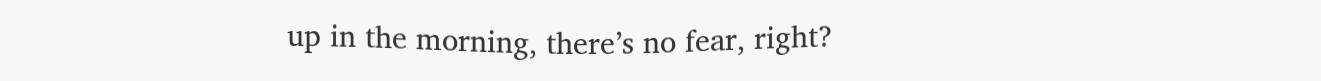up in the morning, there’s no fear, right?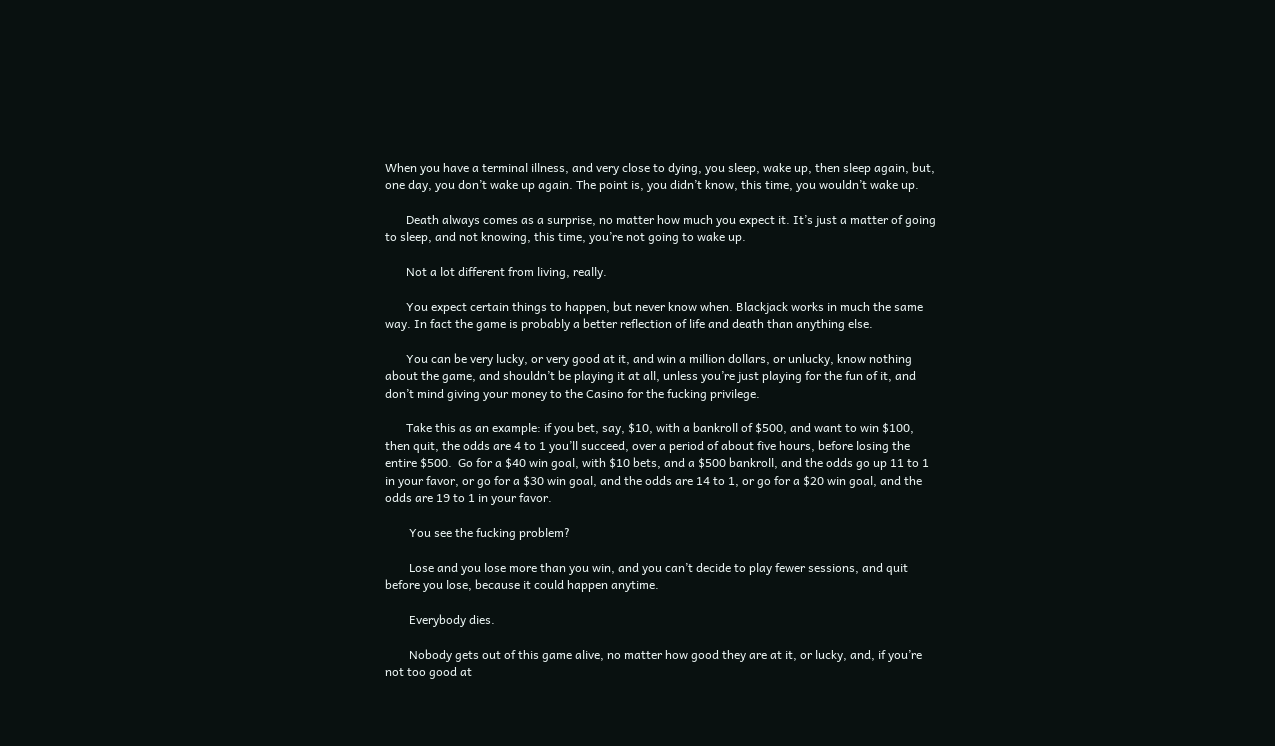When you have a terminal illness, and very close to dying, you sleep, wake up, then sleep again, but, one day, you don’t wake up again. The point is, you didn’t know, this time, you wouldn’t wake up.

       Death always comes as a surprise, no matter how much you expect it. It’s just a matter of going to sleep, and not knowing, this time, you’re not going to wake up.

       Not a lot different from living, really.

       You expect certain things to happen, but never know when. Blackjack works in much the same way. In fact the game is probably a better reflection of life and death than anything else.

       You can be very lucky, or very good at it, and win a million dollars, or unlucky, know nothing about the game, and shouldn’t be playing it at all, unless you’re just playing for the fun of it, and don’t mind giving your money to the Casino for the fucking privilege.

       Take this as an example: if you bet, say, $10, with a bankroll of $500, and want to win $100, then quit, the odds are 4 to 1 you’ll succeed, over a period of about five hours, before losing the entire $500.  Go for a $40 win goal, with $10 bets, and a $500 bankroll, and the odds go up 11 to 1 in your favor, or go for a $30 win goal, and the odds are 14 to 1, or go for a $20 win goal, and the odds are 19 to 1 in your favor.

        You see the fucking problem?

        Lose and you lose more than you win, and you can’t decide to play fewer sessions, and quit before you lose, because it could happen anytime.

        Everybody dies.

        Nobody gets out of this game alive, no matter how good they are at it, or lucky, and, if you’re not too good at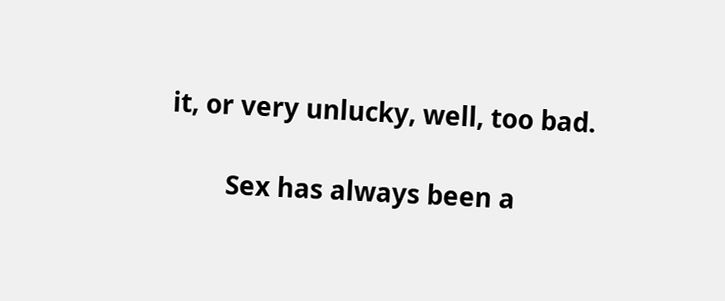it, or very unlucky, well, too bad.

        Sex has always been a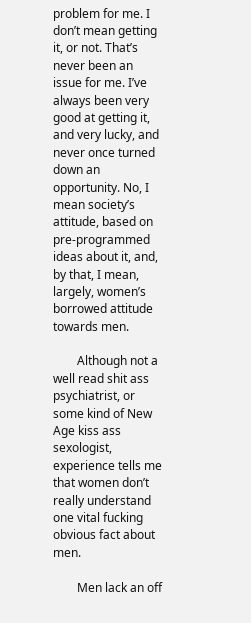problem for me. I don’t mean getting it, or not. That’s never been an issue for me. I’ve always been very good at getting it, and very lucky, and never once turned down an opportunity. No, I mean society’s attitude, based on pre-programmed ideas about it, and, by that, I mean, largely, women’s borrowed attitude towards men.

        Although not a well read shit ass psychiatrist, or some kind of New Age kiss ass sexologist, experience tells me that women don’t really understand one vital fucking obvious fact about men.

        Men lack an off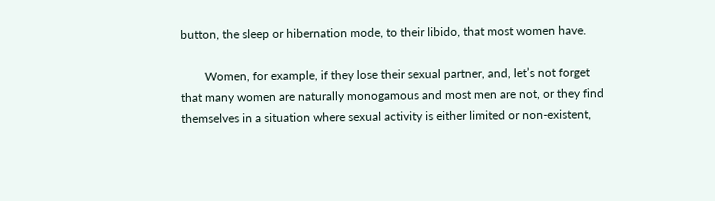button, the sleep or hibernation mode, to their libido, that most women have.

        Women, for example, if they lose their sexual partner, and, let’s not forget that many women are naturally monogamous and most men are not, or they find themselves in a situation where sexual activity is either limited or non-existent,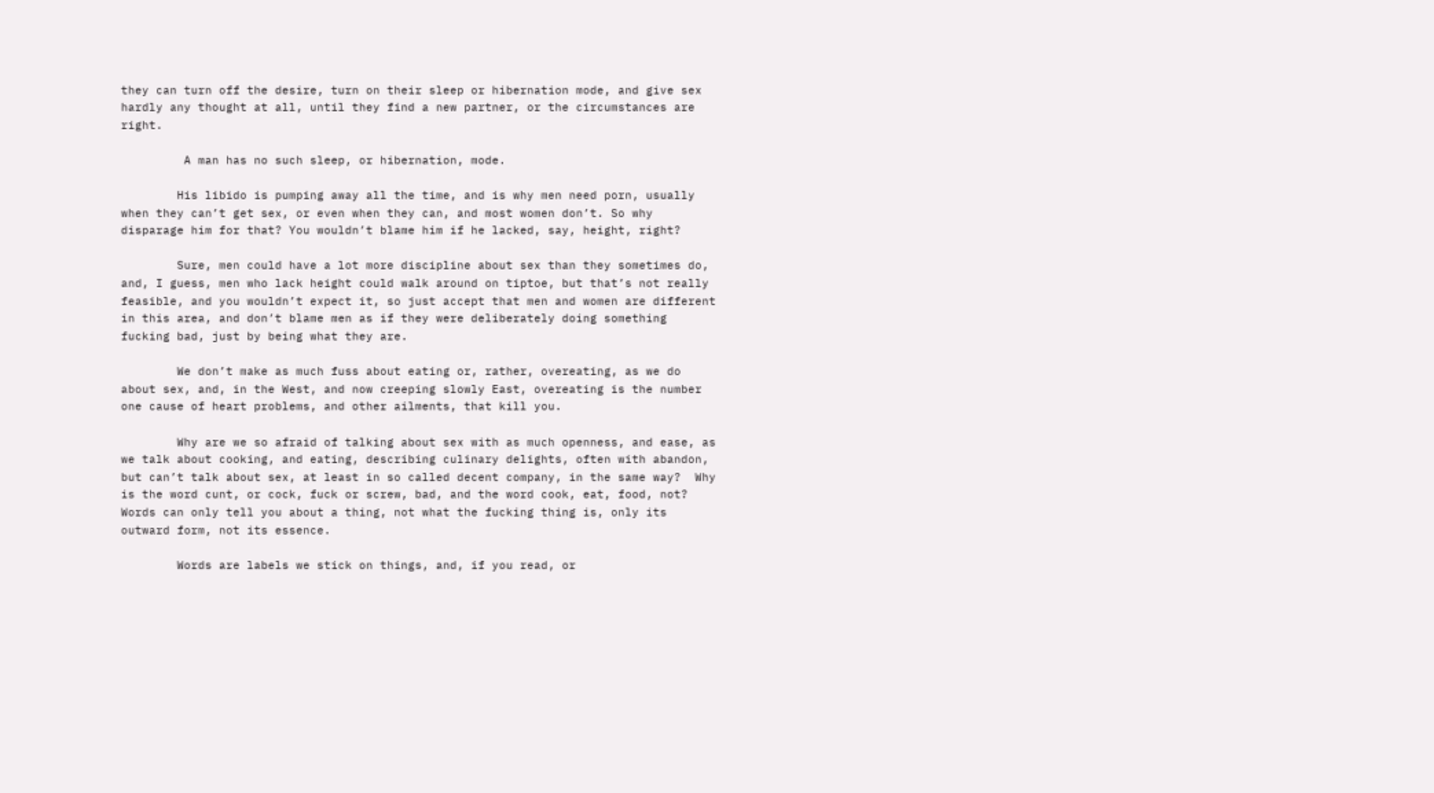they can turn off the desire, turn on their sleep or hibernation mode, and give sex hardly any thought at all, until they find a new partner, or the circumstances are right.

         A man has no such sleep, or hibernation, mode.

        His libido is pumping away all the time, and is why men need porn, usually when they can’t get sex, or even when they can, and most women don’t. So why disparage him for that? You wouldn’t blame him if he lacked, say, height, right?

        Sure, men could have a lot more discipline about sex than they sometimes do, and, I guess, men who lack height could walk around on tiptoe, but that’s not really feasible, and you wouldn’t expect it, so just accept that men and women are different in this area, and don’t blame men as if they were deliberately doing something fucking bad, just by being what they are.

        We don’t make as much fuss about eating or, rather, overeating, as we do about sex, and, in the West, and now creeping slowly East, overeating is the number one cause of heart problems, and other ailments, that kill you.

        Why are we so afraid of talking about sex with as much openness, and ease, as we talk about cooking, and eating, describing culinary delights, often with abandon, but can’t talk about sex, at least in so called decent company, in the same way?  Why is the word cunt, or cock, fuck or screw, bad, and the word cook, eat, food, not? Words can only tell you about a thing, not what the fucking thing is, only its outward form, not its essence.

        Words are labels we stick on things, and, if you read, or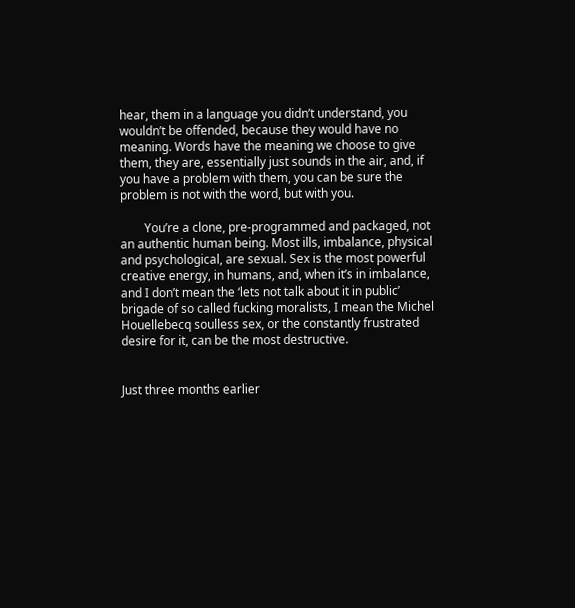hear, them in a language you didn’t understand, you wouldn’t be offended, because they would have no meaning. Words have the meaning we choose to give them, they are, essentially just sounds in the air, and, if you have a problem with them, you can be sure the problem is not with the word, but with you.

        You’re a clone, pre-programmed and packaged, not an authentic human being. Most ills, imbalance, physical and psychological, are sexual. Sex is the most powerful creative energy, in humans, and, when it’s in imbalance, and I don’t mean the ‘lets not talk about it in public’ brigade of so called fucking moralists, I mean the Michel Houellebecq soulless sex, or the constantly frustrated desire for it, can be the most destructive.


Just three months earlier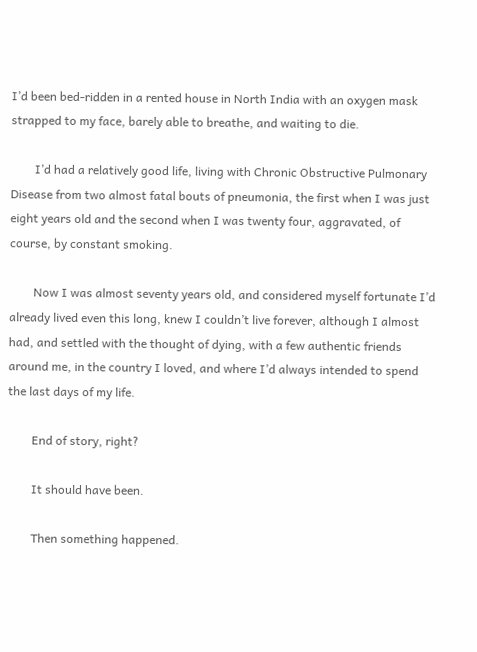I’d been bed-ridden in a rented house in North India with an oxygen mask strapped to my face, barely able to breathe, and waiting to die.

        I’d had a relatively good life, living with Chronic Obstructive Pulmonary Disease from two almost fatal bouts of pneumonia, the first when I was just eight years old and the second when I was twenty four, aggravated, of course, by constant smoking.

        Now I was almost seventy years old, and considered myself fortunate I’d already lived even this long, knew I couldn’t live forever, although I almost had, and settled with the thought of dying, with a few authentic friends around me, in the country I loved, and where I’d always intended to spend the last days of my life.

        End of story, right?

        It should have been.

        Then something happened.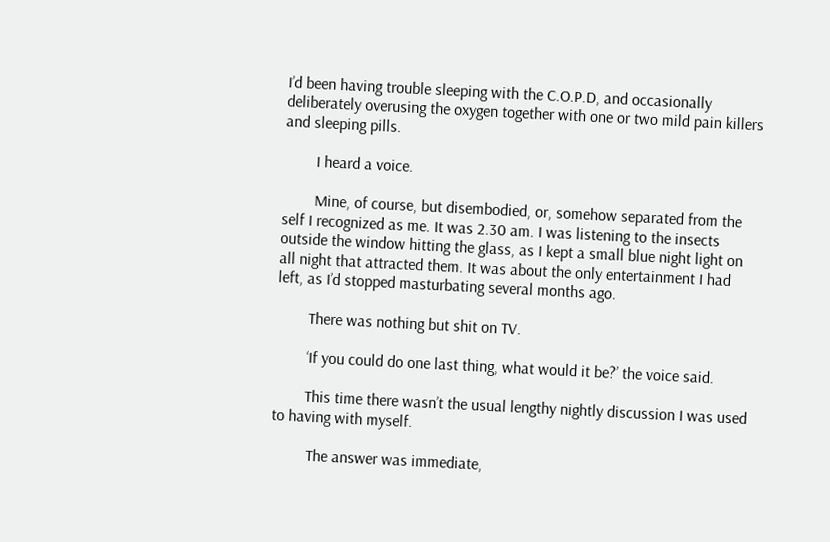I’d been having trouble sleeping with the C.O.P.D, and occasionally deliberately overusing the oxygen together with one or two mild pain killers and sleeping pills.

        I heard a voice.

        Mine, of course, but disembodied, or, somehow separated from the self I recognized as me. It was 2.30 am. I was listening to the insects outside the window hitting the glass, as I kept a small blue night light on all night that attracted them. It was about the only entertainment I had left, as I’d stopped masturbating several months ago.

        There was nothing but shit on TV.

        ‘If you could do one last thing, what would it be?’ the voice said.

        This time there wasn’t the usual lengthy nightly discussion I was used to having with myself.

         The answer was immediate,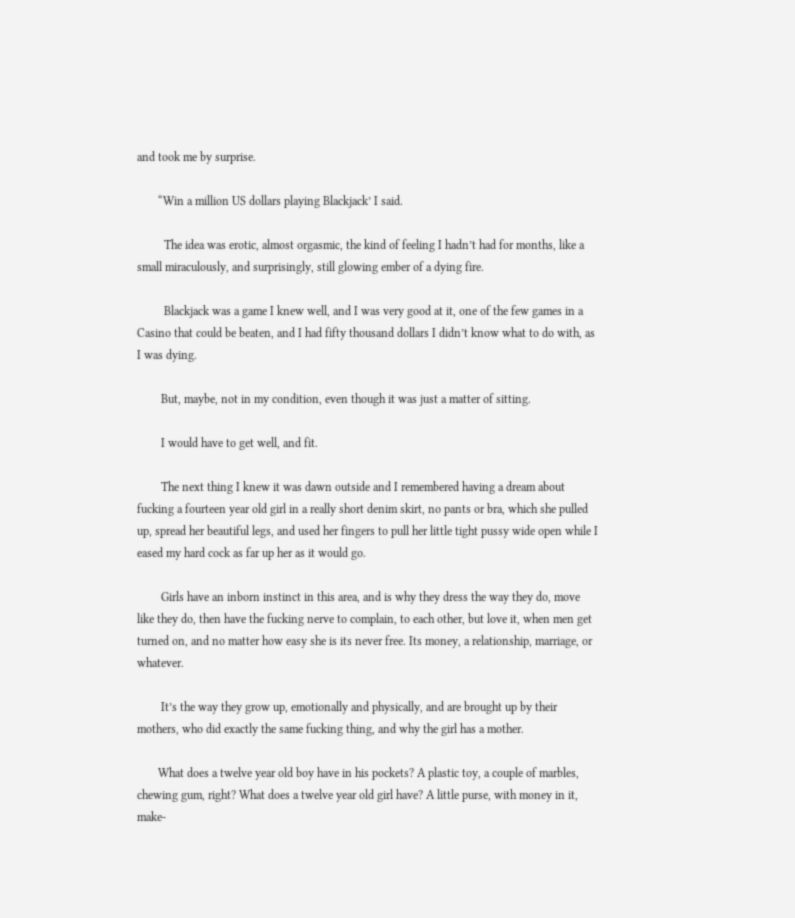and took me by surprise.

       “Win a million US dollars playing Blackjack’ I said.

         The idea was erotic, almost orgasmic, the kind of feeling I hadn’t had for months, like a small miraculously, and surprisingly, still glowing ember of a dying fire.

         Blackjack was a game I knew well, and I was very good at it, one of the few games in a Casino that could be beaten, and I had fifty thousand dollars I didn’t know what to do with, as I was dying.

        But, maybe, not in my condition, even though it was just a matter of sitting.

        I would have to get well, and fit.

        The next thing I knew it was dawn outside and I remembered having a dream about fucking a fourteen year old girl in a really short denim skirt, no pants or bra, which she pulled up, spread her beautiful legs, and used her fingers to pull her little tight pussy wide open while I eased my hard cock as far up her as it would go.

        Girls have an inborn instinct in this area, and is why they dress the way they do, move like they do, then have the fucking nerve to complain, to each other, but love it, when men get turned on, and no matter how easy she is its never free. Its money, a relationship, marriage, or whatever.

        It’s the way they grow up, emotionally and physically, and are brought up by their mothers, who did exactly the same fucking thing, and why the girl has a mother.

       What does a twelve year old boy have in his pockets? A plastic toy, a couple of marbles, chewing gum, right? What does a twelve year old girl have? A little purse, with money in it, make-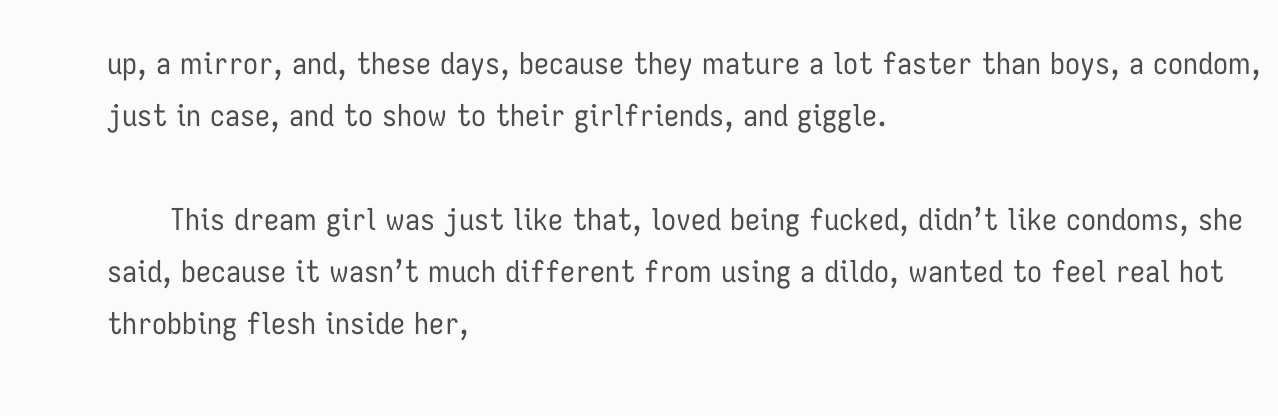up, a mirror, and, these days, because they mature a lot faster than boys, a condom, just in case, and to show to their girlfriends, and giggle.

       This dream girl was just like that, loved being fucked, didn’t like condoms, she said, because it wasn’t much different from using a dildo, wanted to feel real hot throbbing flesh inside her,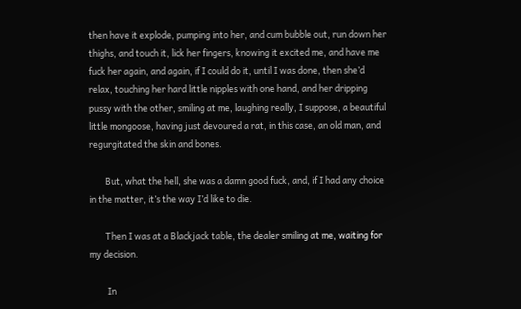then have it explode, pumping into her, and cum bubble out, run down her thighs, and touch it, lick her fingers, knowing it excited me, and have me fuck her again, and again, if I could do it, until I was done, then she’d relax, touching her hard little nipples with one hand, and her dripping pussy with the other, smiling at me, laughing really, I suppose, a beautiful little mongoose, having just devoured a rat, in this case, an old man, and regurgitated the skin and bones.

        But, what the hell, she was a damn good fuck, and, if I had any choice in the matter, it’s the way I’d like to die.

        Then I was at a Blackjack table, the dealer smiling at me, waiting for my decision.

         In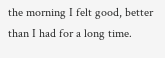the morning I felt good, better than I had for a long time.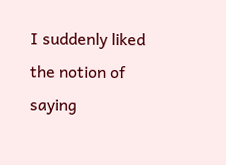I suddenly liked the notion of saying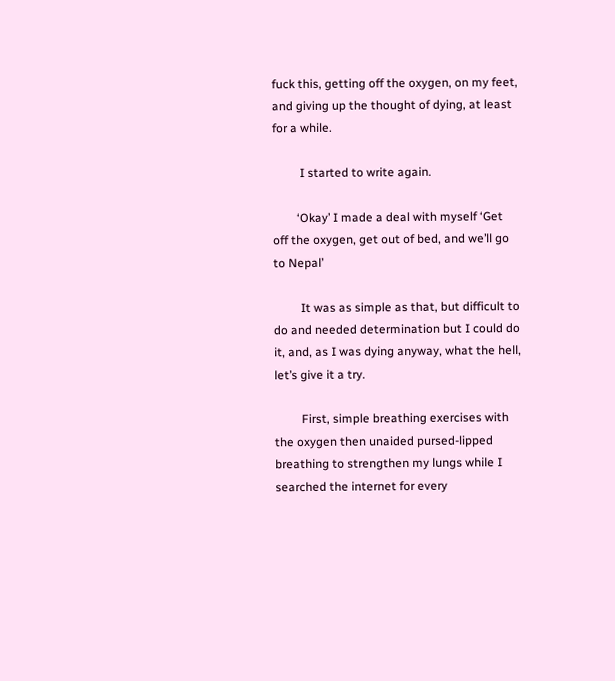fuck this, getting off the oxygen, on my feet, and giving up the thought of dying, at least for a while.

         I started to write again.

        ‘Okay’ I made a deal with myself ‘Get off the oxygen, get out of bed, and we’ll go to Nepal’

         It was as simple as that, but difficult to do and needed determination but I could do it, and, as I was dying anyway, what the hell, let’s give it a try.

         First, simple breathing exercises with the oxygen then unaided pursed-lipped breathing to strengthen my lungs while I searched the internet for every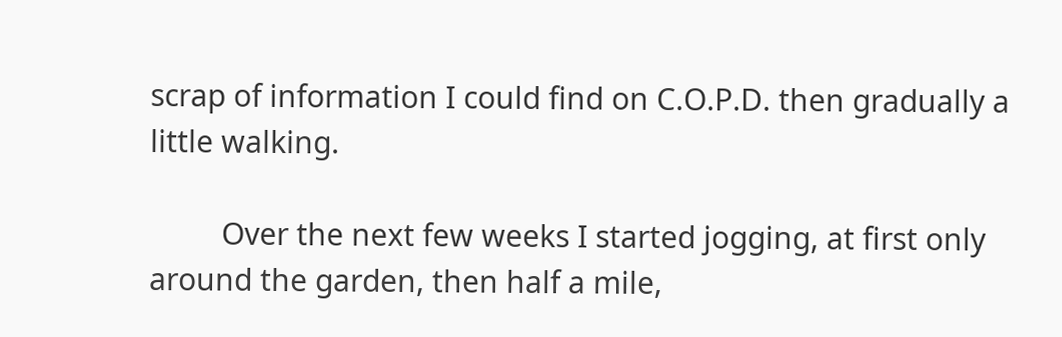scrap of information I could find on C.O.P.D. then gradually a little walking.

         Over the next few weeks I started jogging, at first only around the garden, then half a mile,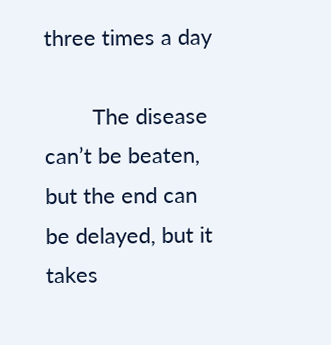three times a day

        The disease can’t be beaten, but the end can be delayed, but it takes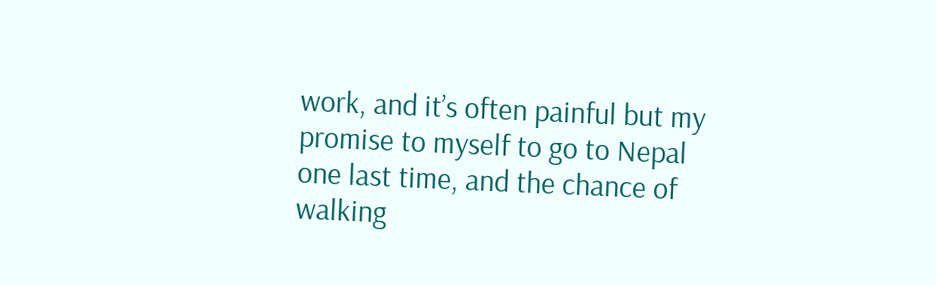work, and it’s often painful but my promise to myself to go to Nepal one last time, and the chance of walking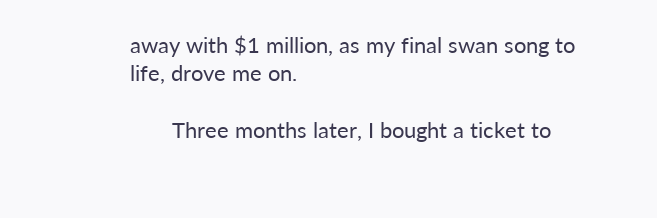away with $1 million, as my final swan song to life, drove me on.

       Three months later, I bought a ticket to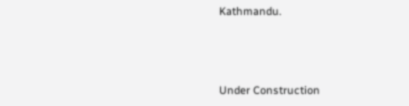Kathmandu.





Under Construction